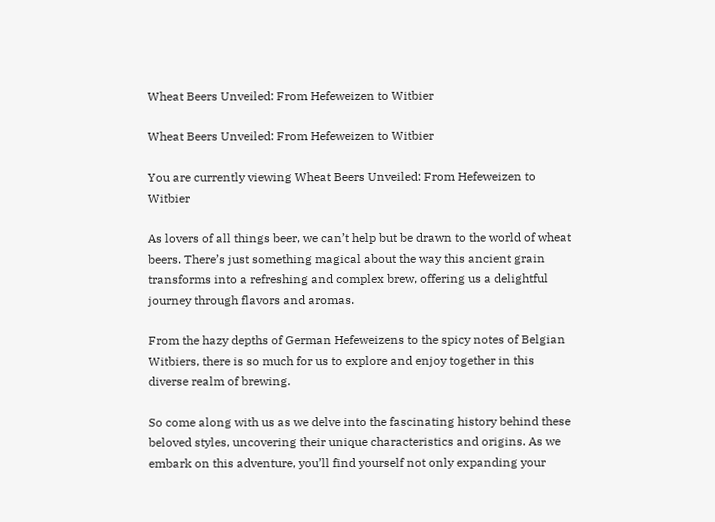Wheat Beers Unveiled: From Hefeweizen to Witbier

Wheat Beers Unveiled: From Hefeweizen to Witbier

You are currently viewing Wheat Beers Unveiled: From Hefeweizen to Witbier

As lovers of all things beer, we can’t help but be drawn to the world of wheat beers. There’s just something magical about the way this ancient grain transforms into a refreshing and complex brew, offering us a delightful journey through flavors and aromas.

From the hazy depths of German Hefeweizens to the spicy notes of Belgian Witbiers, there is so much for us to explore and enjoy together in this diverse realm of brewing.

So come along with us as we delve into the fascinating history behind these beloved styles, uncovering their unique characteristics and origins. As we embark on this adventure, you’ll find yourself not only expanding your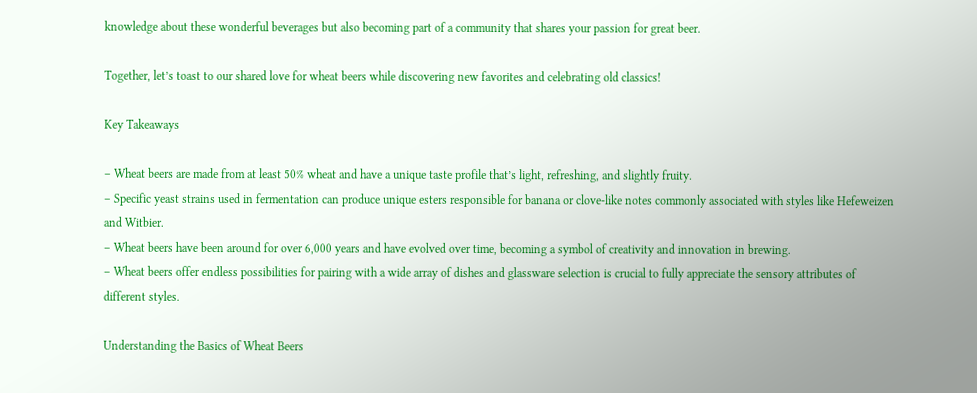knowledge about these wonderful beverages but also becoming part of a community that shares your passion for great beer.

Together, let’s toast to our shared love for wheat beers while discovering new favorites and celebrating old classics!

Key Takeaways

– Wheat beers are made from at least 50% wheat and have a unique taste profile that’s light, refreshing, and slightly fruity.
– Specific yeast strains used in fermentation can produce unique esters responsible for banana or clove-like notes commonly associated with styles like Hefeweizen and Witbier.
– Wheat beers have been around for over 6,000 years and have evolved over time, becoming a symbol of creativity and innovation in brewing.
– Wheat beers offer endless possibilities for pairing with a wide array of dishes and glassware selection is crucial to fully appreciate the sensory attributes of different styles.

Understanding the Basics of Wheat Beers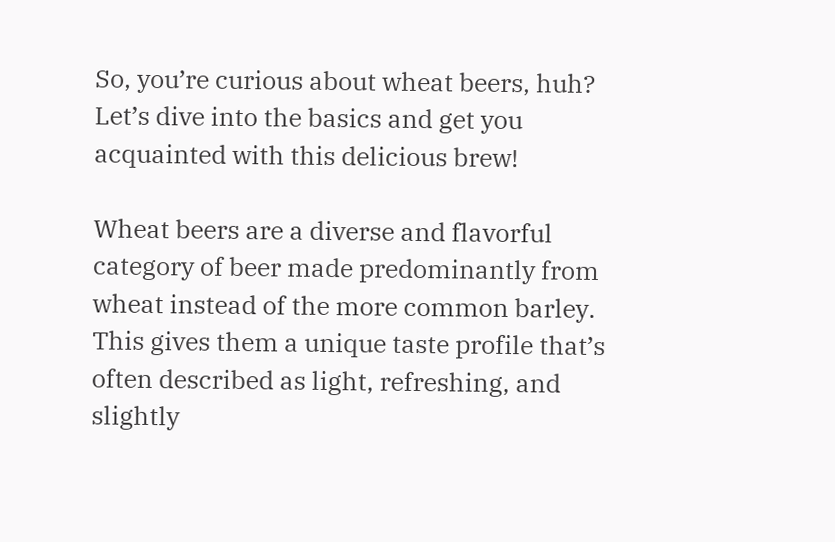So, you’re curious about wheat beers, huh? Let’s dive into the basics and get you acquainted with this delicious brew!

Wheat beers are a diverse and flavorful category of beer made predominantly from wheat instead of the more common barley. This gives them a unique taste profile that’s often described as light, refreshing, and slightly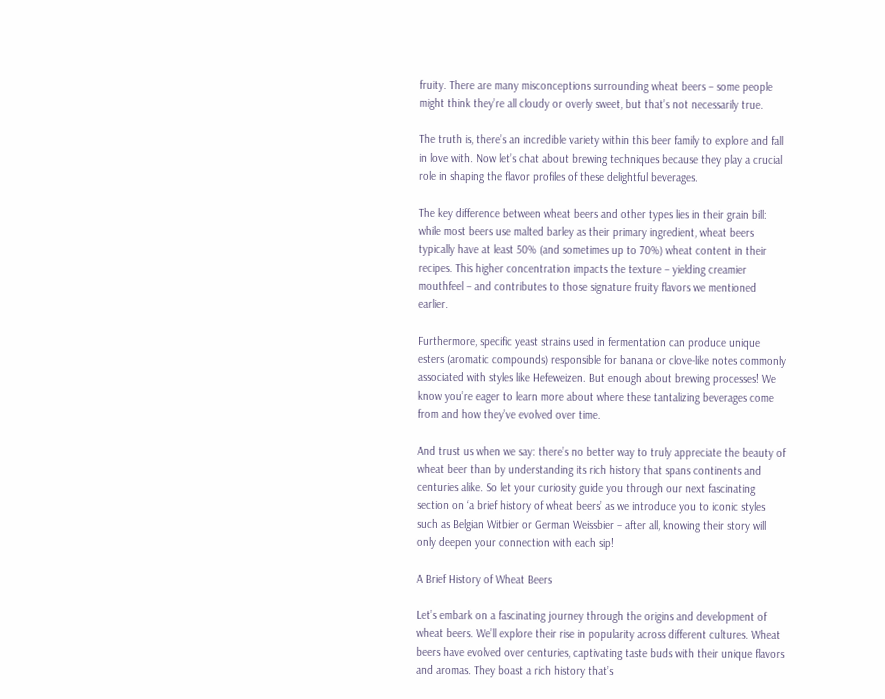fruity. There are many misconceptions surrounding wheat beers – some people might think they’re all cloudy or overly sweet, but that’s not necessarily true.

The truth is, there’s an incredible variety within this beer family to explore and fall in love with. Now let’s chat about brewing techniques because they play a crucial role in shaping the flavor profiles of these delightful beverages.

The key difference between wheat beers and other types lies in their grain bill: while most beers use malted barley as their primary ingredient, wheat beers typically have at least 50% (and sometimes up to 70%) wheat content in their recipes. This higher concentration impacts the texture – yielding creamier mouthfeel – and contributes to those signature fruity flavors we mentioned earlier.

Furthermore, specific yeast strains used in fermentation can produce unique esters (aromatic compounds) responsible for banana or clove-like notes commonly associated with styles like Hefeweizen. But enough about brewing processes! We know you’re eager to learn more about where these tantalizing beverages come from and how they’ve evolved over time.

And trust us when we say: there’s no better way to truly appreciate the beauty of wheat beer than by understanding its rich history that spans continents and centuries alike. So let your curiosity guide you through our next fascinating section on ‘a brief history of wheat beers’ as we introduce you to iconic styles such as Belgian Witbier or German Weissbier – after all, knowing their story will only deepen your connection with each sip!

A Brief History of Wheat Beers

Let’s embark on a fascinating journey through the origins and development of wheat beers. We’ll explore their rise in popularity across different cultures. Wheat beers have evolved over centuries, captivating taste buds with their unique flavors and aromas. They boast a rich history that’s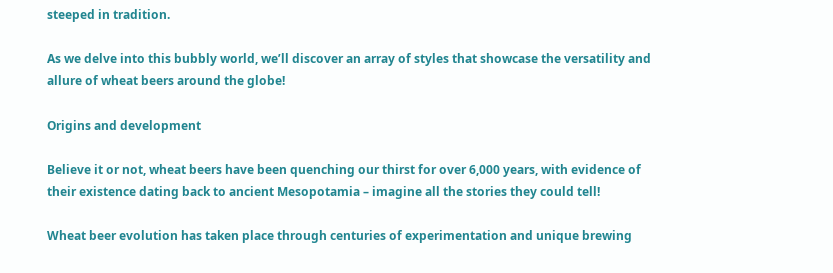steeped in tradition.

As we delve into this bubbly world, we’ll discover an array of styles that showcase the versatility and allure of wheat beers around the globe!

Origins and development

Believe it or not, wheat beers have been quenching our thirst for over 6,000 years, with evidence of their existence dating back to ancient Mesopotamia – imagine all the stories they could tell!

Wheat beer evolution has taken place through centuries of experimentation and unique brewing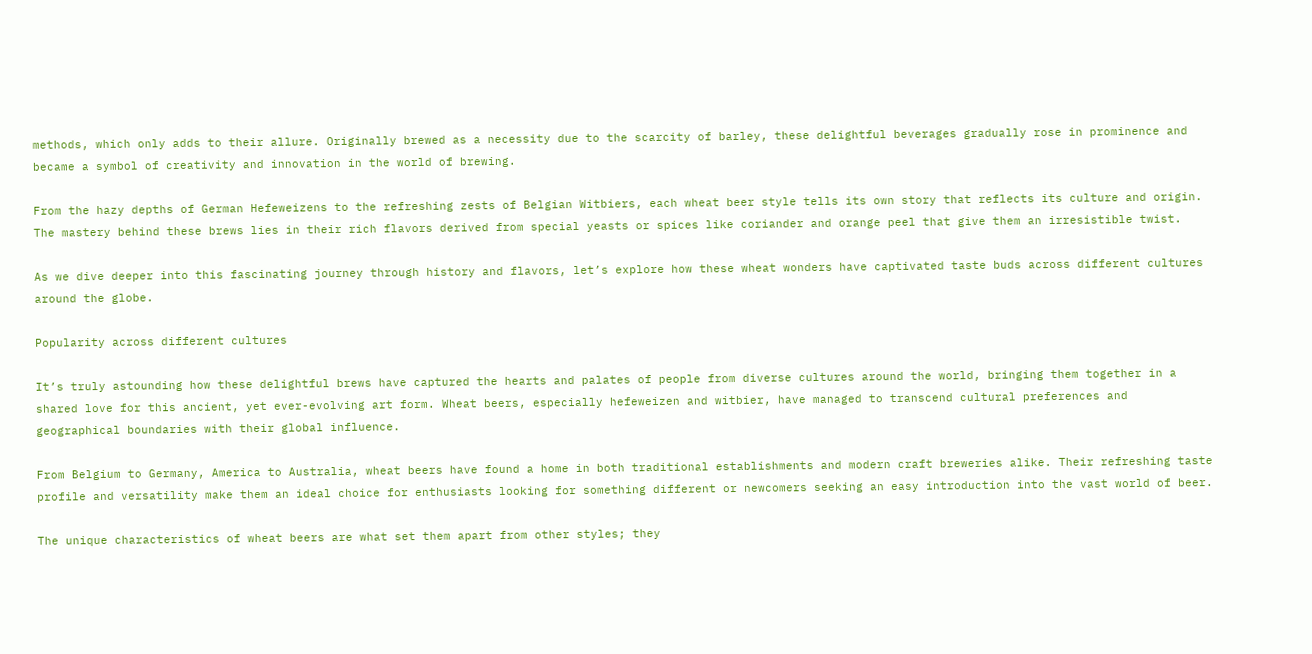methods, which only adds to their allure. Originally brewed as a necessity due to the scarcity of barley, these delightful beverages gradually rose in prominence and became a symbol of creativity and innovation in the world of brewing.

From the hazy depths of German Hefeweizens to the refreshing zests of Belgian Witbiers, each wheat beer style tells its own story that reflects its culture and origin. The mastery behind these brews lies in their rich flavors derived from special yeasts or spices like coriander and orange peel that give them an irresistible twist.

As we dive deeper into this fascinating journey through history and flavors, let’s explore how these wheat wonders have captivated taste buds across different cultures around the globe.

Popularity across different cultures

It’s truly astounding how these delightful brews have captured the hearts and palates of people from diverse cultures around the world, bringing them together in a shared love for this ancient, yet ever-evolving art form. Wheat beers, especially hefeweizen and witbier, have managed to transcend cultural preferences and geographical boundaries with their global influence.

From Belgium to Germany, America to Australia, wheat beers have found a home in both traditional establishments and modern craft breweries alike. Their refreshing taste profile and versatility make them an ideal choice for enthusiasts looking for something different or newcomers seeking an easy introduction into the vast world of beer.

The unique characteristics of wheat beers are what set them apart from other styles; they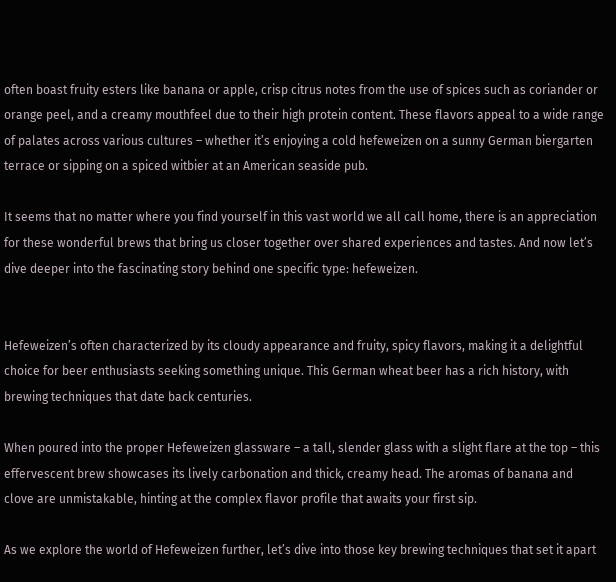often boast fruity esters like banana or apple, crisp citrus notes from the use of spices such as coriander or orange peel, and a creamy mouthfeel due to their high protein content. These flavors appeal to a wide range of palates across various cultures – whether it’s enjoying a cold hefeweizen on a sunny German biergarten terrace or sipping on a spiced witbier at an American seaside pub.

It seems that no matter where you find yourself in this vast world we all call home, there is an appreciation for these wonderful brews that bring us closer together over shared experiences and tastes. And now let’s dive deeper into the fascinating story behind one specific type: hefeweizen.


Hefeweizen’s often characterized by its cloudy appearance and fruity, spicy flavors, making it a delightful choice for beer enthusiasts seeking something unique. This German wheat beer has a rich history, with brewing techniques that date back centuries.

When poured into the proper Hefeweizen glassware – a tall, slender glass with a slight flare at the top – this effervescent brew showcases its lively carbonation and thick, creamy head. The aromas of banana and clove are unmistakable, hinting at the complex flavor profile that awaits your first sip.

As we explore the world of Hefeweizen further, let’s dive into those key brewing techniques that set it apart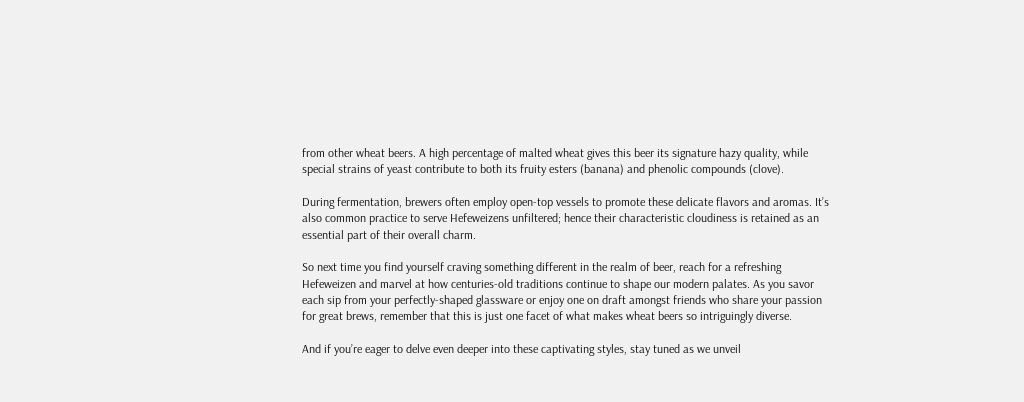from other wheat beers. A high percentage of malted wheat gives this beer its signature hazy quality, while special strains of yeast contribute to both its fruity esters (banana) and phenolic compounds (clove).

During fermentation, brewers often employ open-top vessels to promote these delicate flavors and aromas. It’s also common practice to serve Hefeweizens unfiltered; hence their characteristic cloudiness is retained as an essential part of their overall charm.

So next time you find yourself craving something different in the realm of beer, reach for a refreshing Hefeweizen and marvel at how centuries-old traditions continue to shape our modern palates. As you savor each sip from your perfectly-shaped glassware or enjoy one on draft amongst friends who share your passion for great brews, remember that this is just one facet of what makes wheat beers so intriguingly diverse.

And if you’re eager to delve even deeper into these captivating styles, stay tuned as we unveil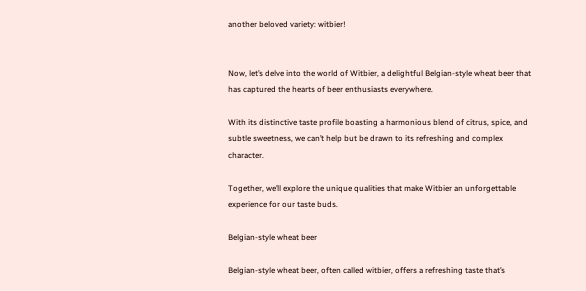another beloved variety: witbier!


Now, let’s delve into the world of Witbier, a delightful Belgian-style wheat beer that has captured the hearts of beer enthusiasts everywhere.

With its distinctive taste profile boasting a harmonious blend of citrus, spice, and subtle sweetness, we can’t help but be drawn to its refreshing and complex character.

Together, we’ll explore the unique qualities that make Witbier an unforgettable experience for our taste buds.

Belgian-style wheat beer

Belgian-style wheat beer, often called witbier, offers a refreshing taste that’s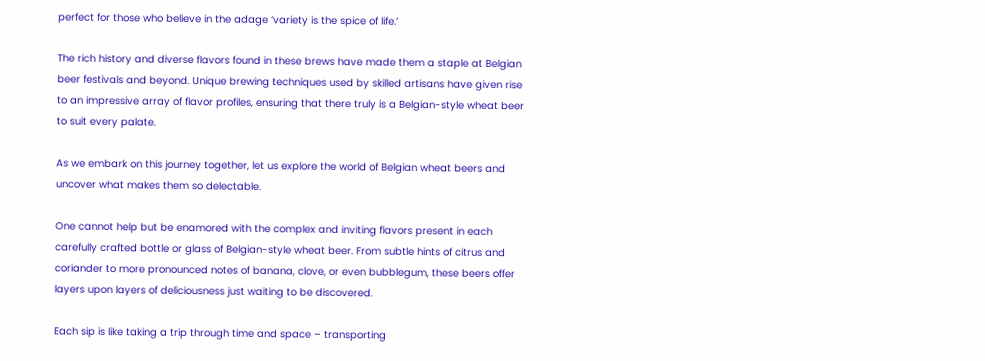perfect for those who believe in the adage ‘variety is the spice of life.’

The rich history and diverse flavors found in these brews have made them a staple at Belgian beer festivals and beyond. Unique brewing techniques used by skilled artisans have given rise to an impressive array of flavor profiles, ensuring that there truly is a Belgian-style wheat beer to suit every palate.

As we embark on this journey together, let us explore the world of Belgian wheat beers and uncover what makes them so delectable.

One cannot help but be enamored with the complex and inviting flavors present in each carefully crafted bottle or glass of Belgian-style wheat beer. From subtle hints of citrus and coriander to more pronounced notes of banana, clove, or even bubblegum, these beers offer layers upon layers of deliciousness just waiting to be discovered.

Each sip is like taking a trip through time and space – transporting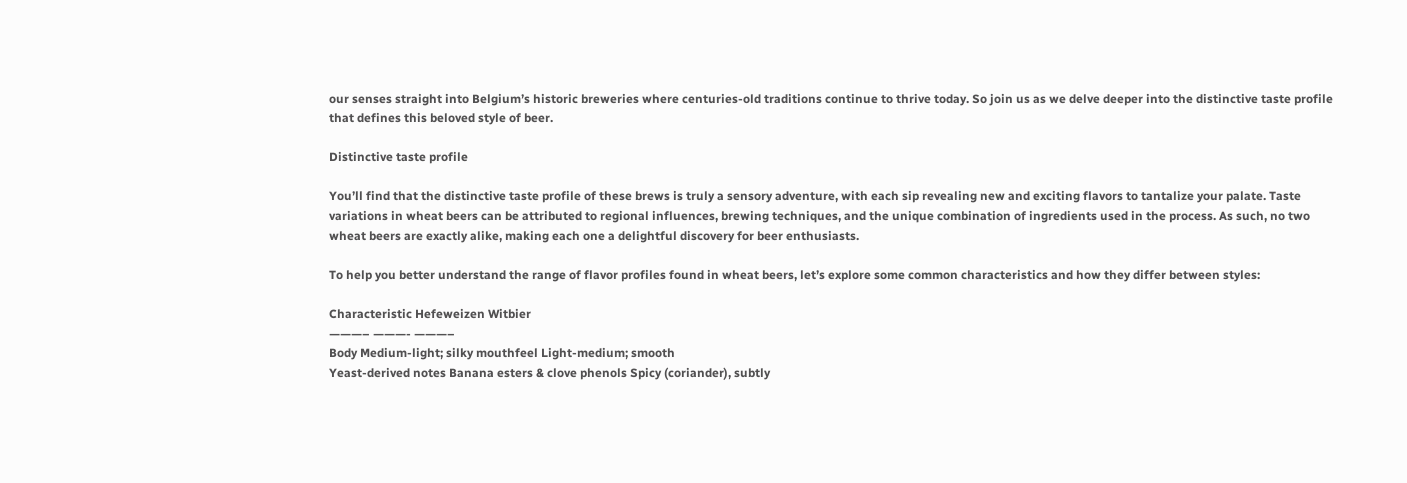our senses straight into Belgium’s historic breweries where centuries-old traditions continue to thrive today. So join us as we delve deeper into the distinctive taste profile that defines this beloved style of beer.

Distinctive taste profile

You’ll find that the distinctive taste profile of these brews is truly a sensory adventure, with each sip revealing new and exciting flavors to tantalize your palate. Taste variations in wheat beers can be attributed to regional influences, brewing techniques, and the unique combination of ingredients used in the process. As such, no two wheat beers are exactly alike, making each one a delightful discovery for beer enthusiasts.

To help you better understand the range of flavor profiles found in wheat beers, let’s explore some common characteristics and how they differ between styles:

Characteristic Hefeweizen Witbier
———– ———- ———–
Body Medium-light; silky mouthfeel Light-medium; smooth
Yeast-derived notes Banana esters & clove phenols Spicy (coriander), subtly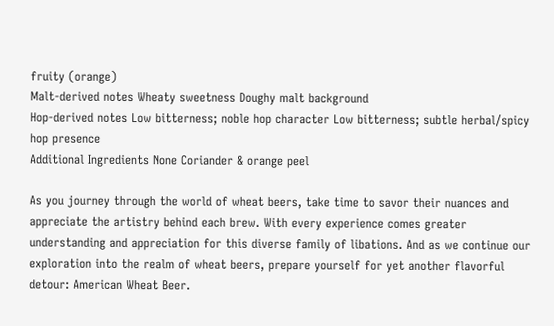fruity (orange)
Malt-derived notes Wheaty sweetness Doughy malt background
Hop-derived notes Low bitterness; noble hop character Low bitterness; subtle herbal/spicy hop presence
Additional Ingredients None Coriander & orange peel

As you journey through the world of wheat beers, take time to savor their nuances and appreciate the artistry behind each brew. With every experience comes greater understanding and appreciation for this diverse family of libations. And as we continue our exploration into the realm of wheat beers, prepare yourself for yet another flavorful detour: American Wheat Beer.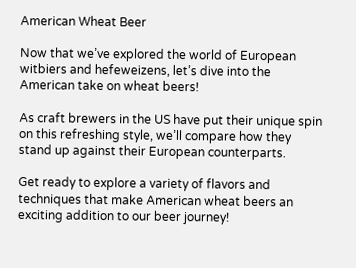American Wheat Beer

Now that we’ve explored the world of European witbiers and hefeweizens, let’s dive into the American take on wheat beers!

As craft brewers in the US have put their unique spin on this refreshing style, we’ll compare how they stand up against their European counterparts.

Get ready to explore a variety of flavors and techniques that make American wheat beers an exciting addition to our beer journey!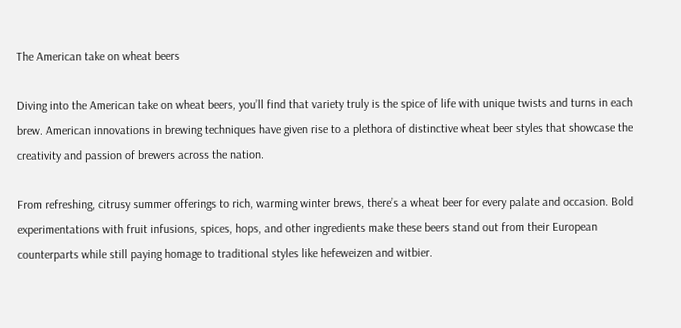The American take on wheat beers

Diving into the American take on wheat beers, you’ll find that variety truly is the spice of life with unique twists and turns in each brew. American innovations in brewing techniques have given rise to a plethora of distinctive wheat beer styles that showcase the creativity and passion of brewers across the nation.

From refreshing, citrusy summer offerings to rich, warming winter brews, there’s a wheat beer for every palate and occasion. Bold experimentations with fruit infusions, spices, hops, and other ingredients make these beers stand out from their European counterparts while still paying homage to traditional styles like hefeweizen and witbier.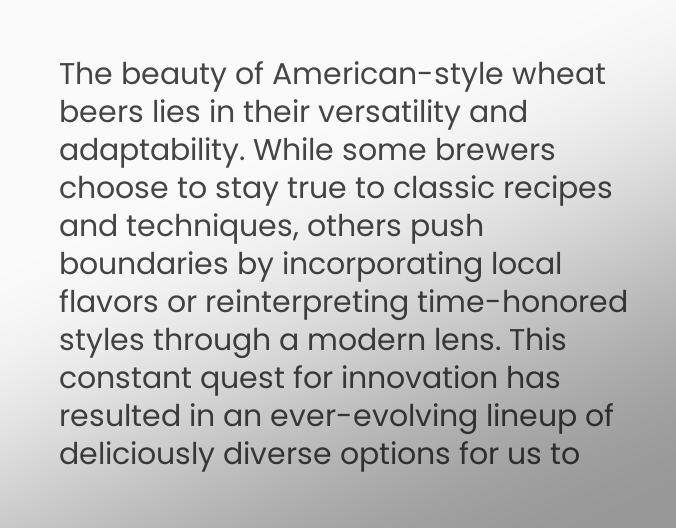The beauty of American-style wheat beers lies in their versatility and adaptability. While some brewers choose to stay true to classic recipes and techniques, others push boundaries by incorporating local flavors or reinterpreting time-honored styles through a modern lens. This constant quest for innovation has resulted in an ever-evolving lineup of deliciously diverse options for us to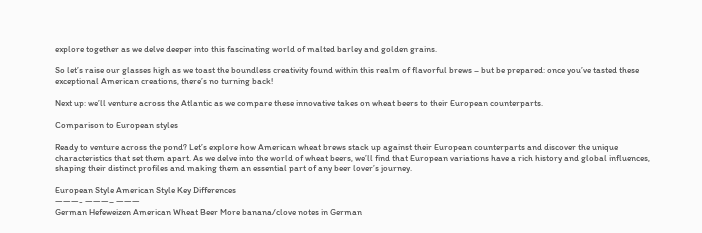explore together as we delve deeper into this fascinating world of malted barley and golden grains.

So let’s raise our glasses high as we toast the boundless creativity found within this realm of flavorful brews – but be prepared: once you’ve tasted these exceptional American creations, there’s no turning back!

Next up: we’ll venture across the Atlantic as we compare these innovative takes on wheat beers to their European counterparts.

Comparison to European styles

Ready to venture across the pond? Let’s explore how American wheat brews stack up against their European counterparts and discover the unique characteristics that set them apart. As we delve into the world of wheat beers, we’ll find that European variations have a rich history and global influences, shaping their distinct profiles and making them an essential part of any beer lover’s journey.

European Style American Style Key Differences
———- ———– ———
German Hefeweizen American Wheat Beer More banana/clove notes in German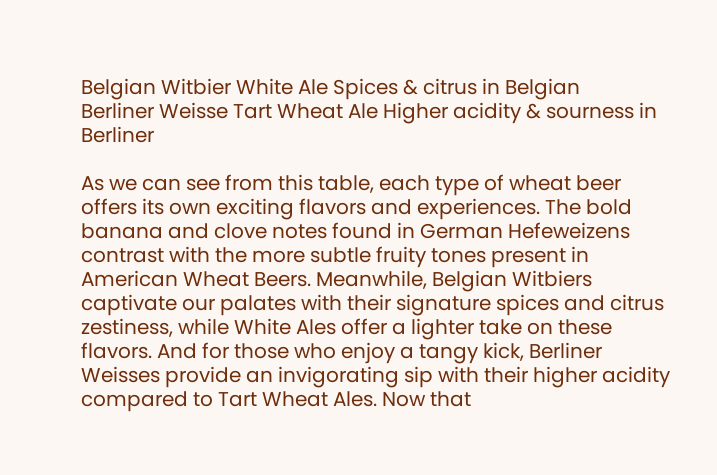Belgian Witbier White Ale Spices & citrus in Belgian
Berliner Weisse Tart Wheat Ale Higher acidity & sourness in Berliner

As we can see from this table, each type of wheat beer offers its own exciting flavors and experiences. The bold banana and clove notes found in German Hefeweizens contrast with the more subtle fruity tones present in American Wheat Beers. Meanwhile, Belgian Witbiers captivate our palates with their signature spices and citrus zestiness, while White Ales offer a lighter take on these flavors. And for those who enjoy a tangy kick, Berliner Weisses provide an invigorating sip with their higher acidity compared to Tart Wheat Ales. Now that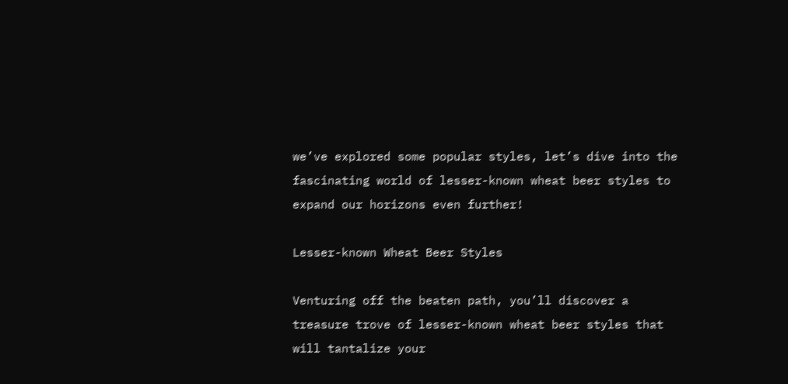we’ve explored some popular styles, let’s dive into the fascinating world of lesser-known wheat beer styles to expand our horizons even further!

Lesser-known Wheat Beer Styles

Venturing off the beaten path, you’ll discover a treasure trove of lesser-known wheat beer styles that will tantalize your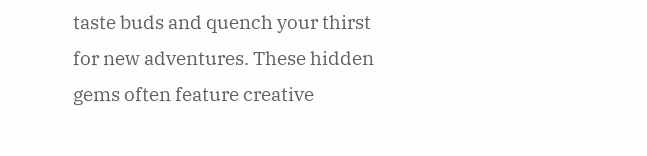taste buds and quench your thirst for new adventures. These hidden gems often feature creative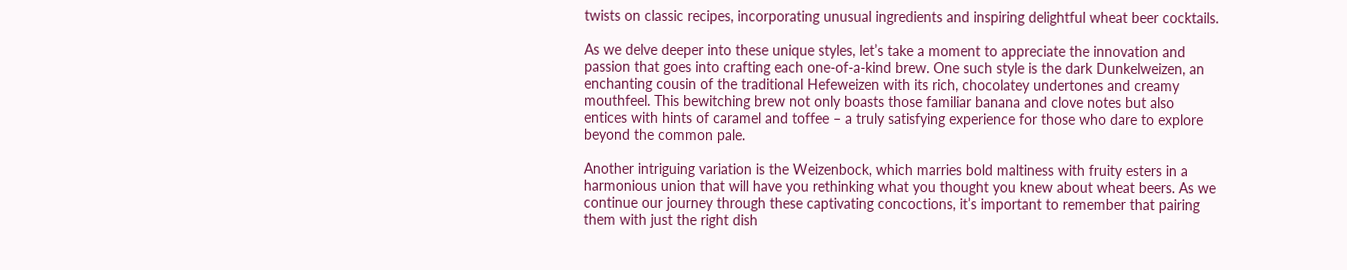twists on classic recipes, incorporating unusual ingredients and inspiring delightful wheat beer cocktails.

As we delve deeper into these unique styles, let’s take a moment to appreciate the innovation and passion that goes into crafting each one-of-a-kind brew. One such style is the dark Dunkelweizen, an enchanting cousin of the traditional Hefeweizen with its rich, chocolatey undertones and creamy mouthfeel. This bewitching brew not only boasts those familiar banana and clove notes but also entices with hints of caramel and toffee – a truly satisfying experience for those who dare to explore beyond the common pale.

Another intriguing variation is the Weizenbock, which marries bold maltiness with fruity esters in a harmonious union that will have you rethinking what you thought you knew about wheat beers. As we continue our journey through these captivating concoctions, it’s important to remember that pairing them with just the right dish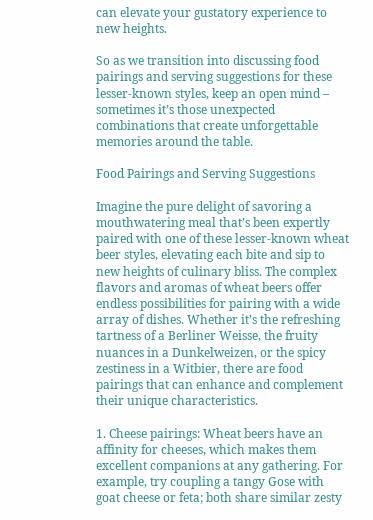can elevate your gustatory experience to new heights.

So as we transition into discussing food pairings and serving suggestions for these lesser-known styles, keep an open mind – sometimes it’s those unexpected combinations that create unforgettable memories around the table.

Food Pairings and Serving Suggestions

Imagine the pure delight of savoring a mouthwatering meal that’s been expertly paired with one of these lesser-known wheat beer styles, elevating each bite and sip to new heights of culinary bliss. The complex flavors and aromas of wheat beers offer endless possibilities for pairing with a wide array of dishes. Whether it’s the refreshing tartness of a Berliner Weisse, the fruity nuances in a Dunkelweizen, or the spicy zestiness in a Witbier, there are food pairings that can enhance and complement their unique characteristics.

1. Cheese pairings: Wheat beers have an affinity for cheeses, which makes them excellent companions at any gathering. For example, try coupling a tangy Gose with goat cheese or feta; both share similar zesty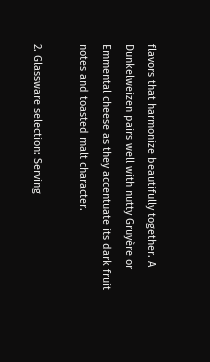flavors that harmonize beautifully together. A Dunkelweizen pairs well with nutty Gruyère or Emmental cheese as they accentuate its dark fruit notes and toasted malt character.

2. Glassware selection: Serving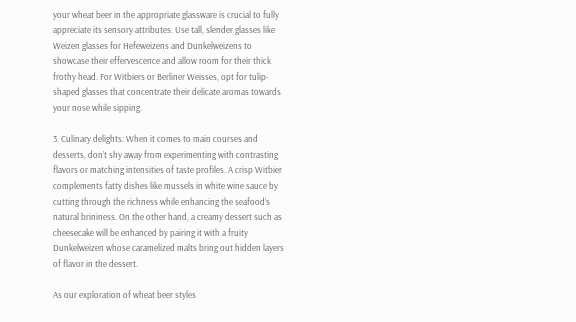your wheat beer in the appropriate glassware is crucial to fully appreciate its sensory attributes. Use tall, slender glasses like Weizen glasses for Hefeweizens and Dunkelweizens to showcase their effervescence and allow room for their thick frothy head. For Witbiers or Berliner Weisses, opt for tulip-shaped glasses that concentrate their delicate aromas towards your nose while sipping.

3. Culinary delights: When it comes to main courses and desserts, don’t shy away from experimenting with contrasting flavors or matching intensities of taste profiles. A crisp Witbier complements fatty dishes like mussels in white wine sauce by cutting through the richness while enhancing the seafood’s natural brininess. On the other hand, a creamy dessert such as cheesecake will be enhanced by pairing it with a fruity Dunkelweizen whose caramelized malts bring out hidden layers of flavor in the dessert.

As our exploration of wheat beer styles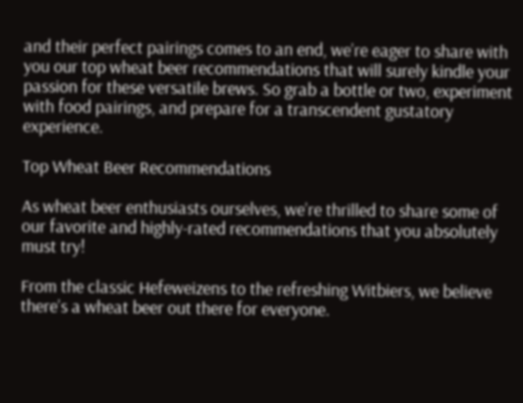and their perfect pairings comes to an end, we’re eager to share with you our top wheat beer recommendations that will surely kindle your passion for these versatile brews. So grab a bottle or two, experiment with food pairings, and prepare for a transcendent gustatory experience.

Top Wheat Beer Recommendations

As wheat beer enthusiasts ourselves, we’re thrilled to share some of our favorite and highly-rated recommendations that you absolutely must try!

From the classic Hefeweizens to the refreshing Witbiers, we believe there’s a wheat beer out there for everyone.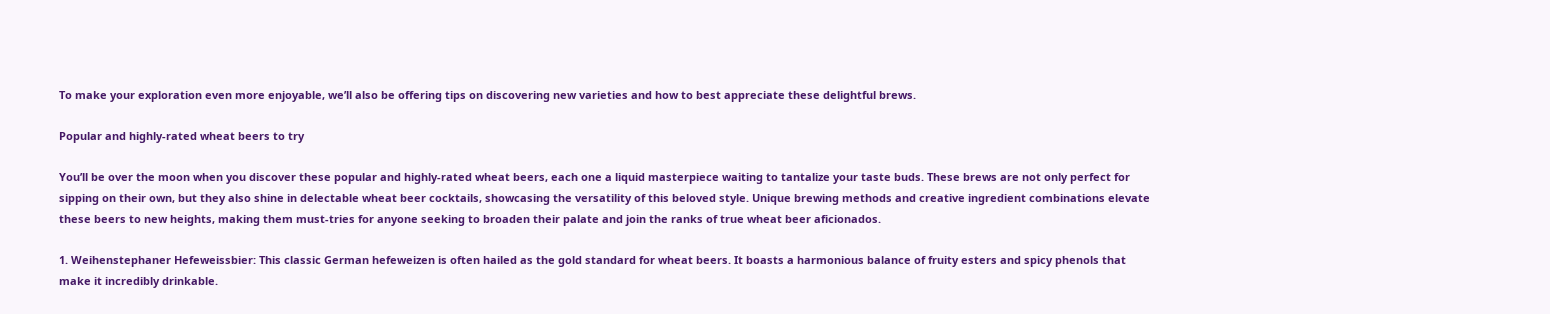To make your exploration even more enjoyable, we’ll also be offering tips on discovering new varieties and how to best appreciate these delightful brews.

Popular and highly-rated wheat beers to try

You’ll be over the moon when you discover these popular and highly-rated wheat beers, each one a liquid masterpiece waiting to tantalize your taste buds. These brews are not only perfect for sipping on their own, but they also shine in delectable wheat beer cocktails, showcasing the versatility of this beloved style. Unique brewing methods and creative ingredient combinations elevate these beers to new heights, making them must-tries for anyone seeking to broaden their palate and join the ranks of true wheat beer aficionados.

1. Weihenstephaner Hefeweissbier: This classic German hefeweizen is often hailed as the gold standard for wheat beers. It boasts a harmonious balance of fruity esters and spicy phenols that make it incredibly drinkable.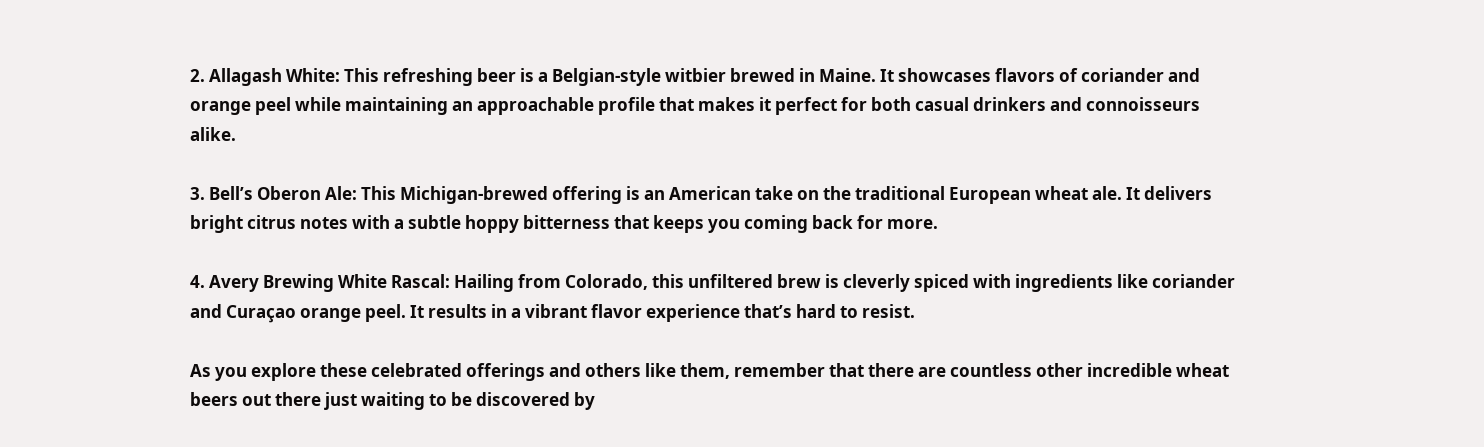2. Allagash White: This refreshing beer is a Belgian-style witbier brewed in Maine. It showcases flavors of coriander and orange peel while maintaining an approachable profile that makes it perfect for both casual drinkers and connoisseurs alike.

3. Bell’s Oberon Ale: This Michigan-brewed offering is an American take on the traditional European wheat ale. It delivers bright citrus notes with a subtle hoppy bitterness that keeps you coming back for more.

4. Avery Brewing White Rascal: Hailing from Colorado, this unfiltered brew is cleverly spiced with ingredients like coriander and Curaçao orange peel. It results in a vibrant flavor experience that’s hard to resist.

As you explore these celebrated offerings and others like them, remember that there are countless other incredible wheat beers out there just waiting to be discovered by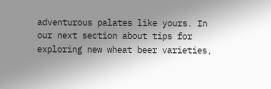adventurous palates like yours. In our next section about tips for exploring new wheat beer varieties,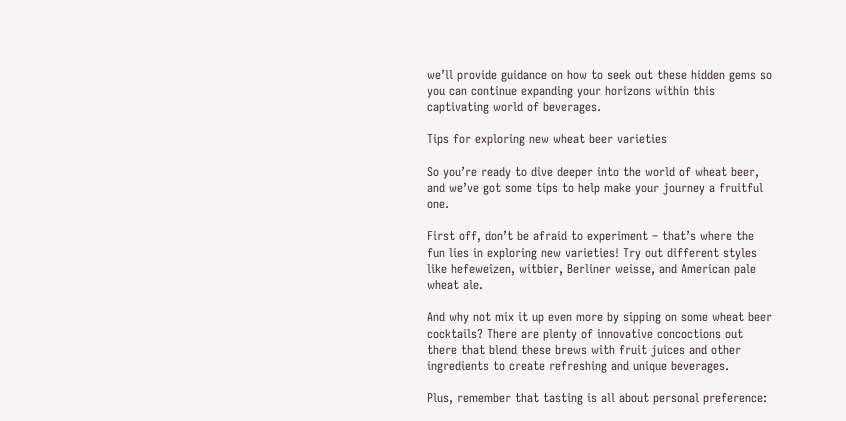we’ll provide guidance on how to seek out these hidden gems so you can continue expanding your horizons within this captivating world of beverages.

Tips for exploring new wheat beer varieties

So you’re ready to dive deeper into the world of wheat beer, and we’ve got some tips to help make your journey a fruitful one.

First off, don’t be afraid to experiment – that’s where the fun lies in exploring new varieties! Try out different styles like hefeweizen, witbier, Berliner weisse, and American pale wheat ale.

And why not mix it up even more by sipping on some wheat beer cocktails? There are plenty of innovative concoctions out there that blend these brews with fruit juices and other ingredients to create refreshing and unique beverages.

Plus, remember that tasting is all about personal preference: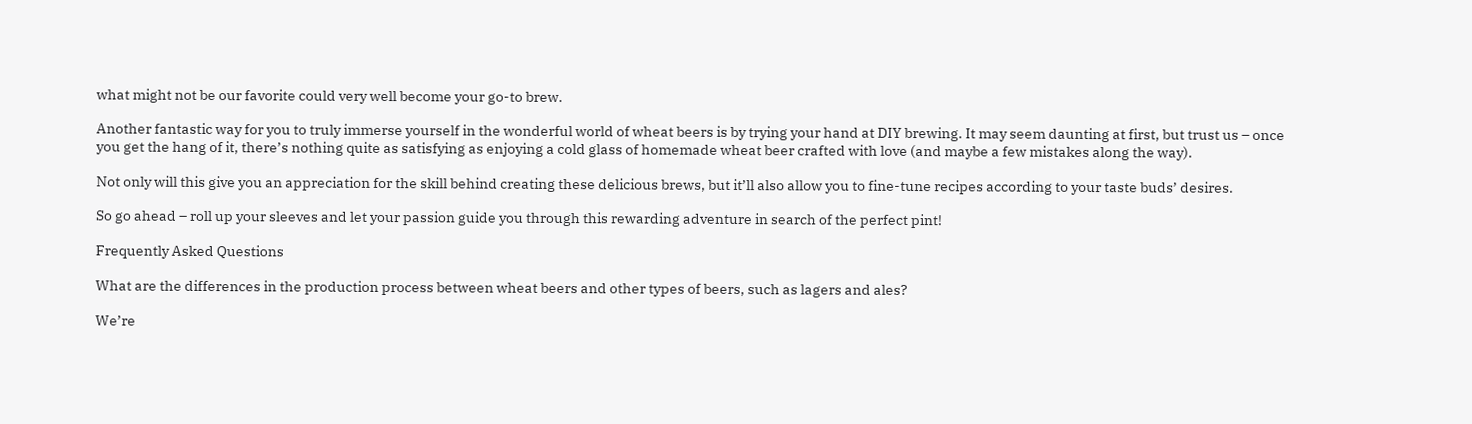what might not be our favorite could very well become your go-to brew.

Another fantastic way for you to truly immerse yourself in the wonderful world of wheat beers is by trying your hand at DIY brewing. It may seem daunting at first, but trust us – once you get the hang of it, there’s nothing quite as satisfying as enjoying a cold glass of homemade wheat beer crafted with love (and maybe a few mistakes along the way).

Not only will this give you an appreciation for the skill behind creating these delicious brews, but it’ll also allow you to fine-tune recipes according to your taste buds’ desires.

So go ahead – roll up your sleeves and let your passion guide you through this rewarding adventure in search of the perfect pint!

Frequently Asked Questions

What are the differences in the production process between wheat beers and other types of beers, such as lagers and ales?

We’re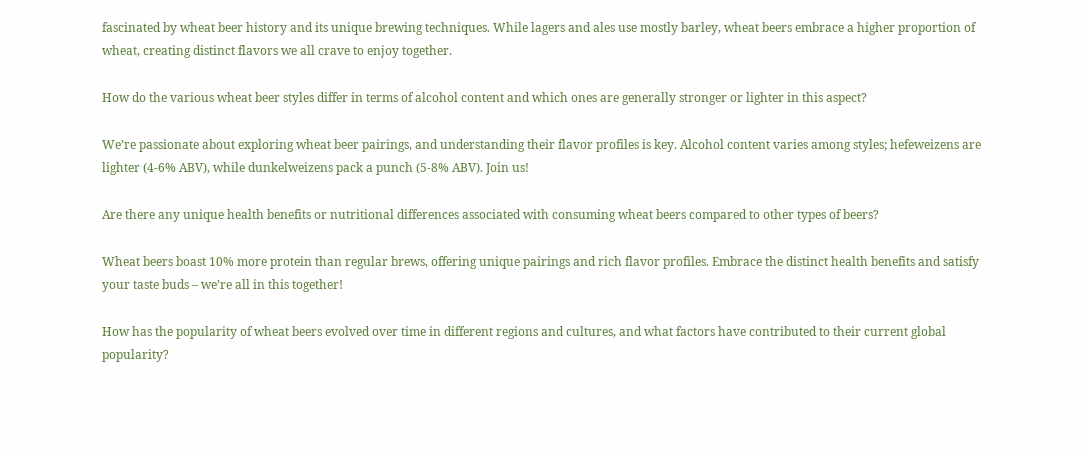fascinated by wheat beer history and its unique brewing techniques. While lagers and ales use mostly barley, wheat beers embrace a higher proportion of wheat, creating distinct flavors we all crave to enjoy together.

How do the various wheat beer styles differ in terms of alcohol content and which ones are generally stronger or lighter in this aspect?

We’re passionate about exploring wheat beer pairings, and understanding their flavor profiles is key. Alcohol content varies among styles; hefeweizens are lighter (4-6% ABV), while dunkelweizens pack a punch (5-8% ABV). Join us!

Are there any unique health benefits or nutritional differences associated with consuming wheat beers compared to other types of beers?

Wheat beers boast 10% more protein than regular brews, offering unique pairings and rich flavor profiles. Embrace the distinct health benefits and satisfy your taste buds – we’re all in this together!

How has the popularity of wheat beers evolved over time in different regions and cultures, and what factors have contributed to their current global popularity?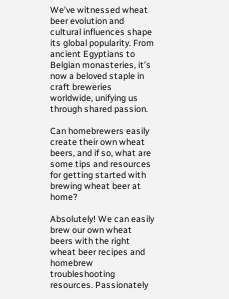We’ve witnessed wheat beer evolution and cultural influences shape its global popularity. From ancient Egyptians to Belgian monasteries, it’s now a beloved staple in craft breweries worldwide, unifying us through shared passion.

Can homebrewers easily create their own wheat beers, and if so, what are some tips and resources for getting started with brewing wheat beer at home?

Absolutely! We can easily brew our own wheat beers with the right wheat beer recipes and homebrew troubleshooting resources. Passionately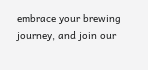embrace your brewing journey, and join our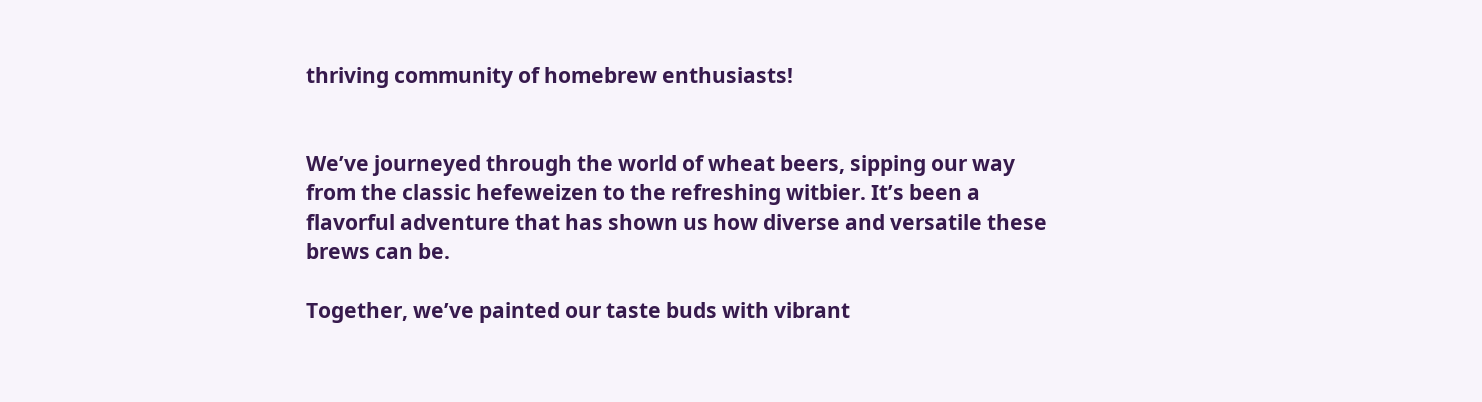thriving community of homebrew enthusiasts!


We’ve journeyed through the world of wheat beers, sipping our way from the classic hefeweizen to the refreshing witbier. It’s been a flavorful adventure that has shown us how diverse and versatile these brews can be.

Together, we’ve painted our taste buds with vibrant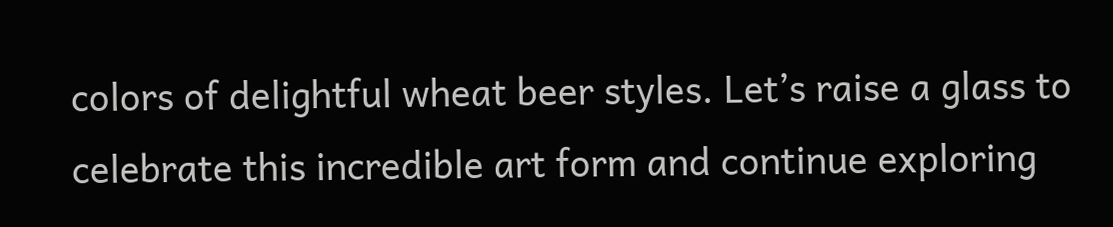colors of delightful wheat beer styles. Let’s raise a glass to celebrate this incredible art form and continue exploring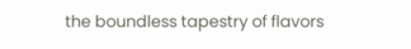the boundless tapestry of flavors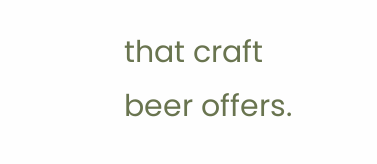that craft beer offers.